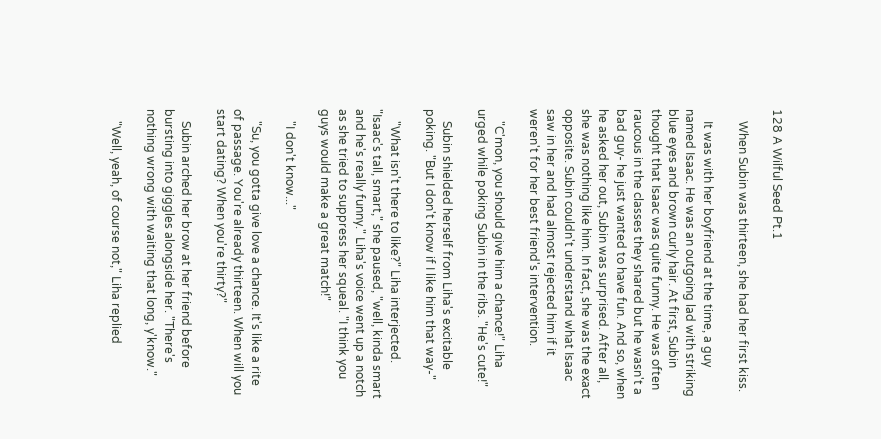128 A Wilful Seed Pt.1

    When Subin was thirteen, she had her first kiss.

    It was with her boyfriend at the time, a guy named Isaac. He was an outgoing lad with striking blue eyes and brown curly hair. At first, Subin thought that Isaac was quite funny. He was often raucous in the classes they shared but he wasn't a bad guy- he just wanted to have fun. And so, when he asked her out, Subin was surprised. After all, she was nothing like him. In fact, she was the exact opposite. Subin couldn't understand what Isaac saw in her and had almost rejected him if it weren't for her best friend's intervention.

    "C'mon, you should give him a chance!" Liha urged while poking Subin in the ribs. "He's cute!"

    Subin shielded herself from Liha's excitable poking. "But I don't know if I like him that way-"

    "What isn't there to like?" Liha interjected. "Isaac's tall, smart," she paused, "well, kinda smart and he's really funny." Liha's voice went up a notch as she tried to suppress her squeal. "I think you guys would make a great match!"

    "I don't know..."

    "Su, you gotta give love a chance. It's like a rite of passage. You're already thirteen. When will you start dating? When you're thirty?"

    Subin arched her brow at her friend before bursting into giggles alongside her. "There's nothing wrong with waiting that long, y'know."

    "Well, yeah, of course not," Liha replied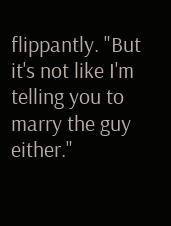flippantly. "But it's not like I'm telling you to marry the guy either."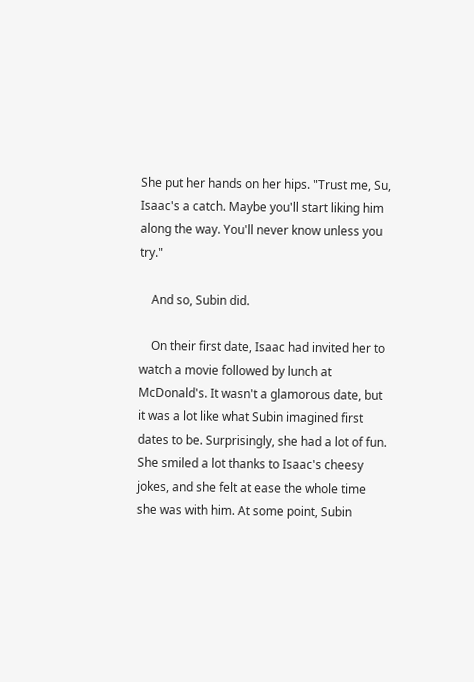She put her hands on her hips. "Trust me, Su, Isaac's a catch. Maybe you'll start liking him along the way. You'll never know unless you try."

    And so, Subin did.

    On their first date, Isaac had invited her to watch a movie followed by lunch at McDonald's. It wasn't a glamorous date, but it was a lot like what Subin imagined first dates to be. Surprisingly, she had a lot of fun. She smiled a lot thanks to Isaac's cheesy jokes, and she felt at ease the whole time she was with him. At some point, Subin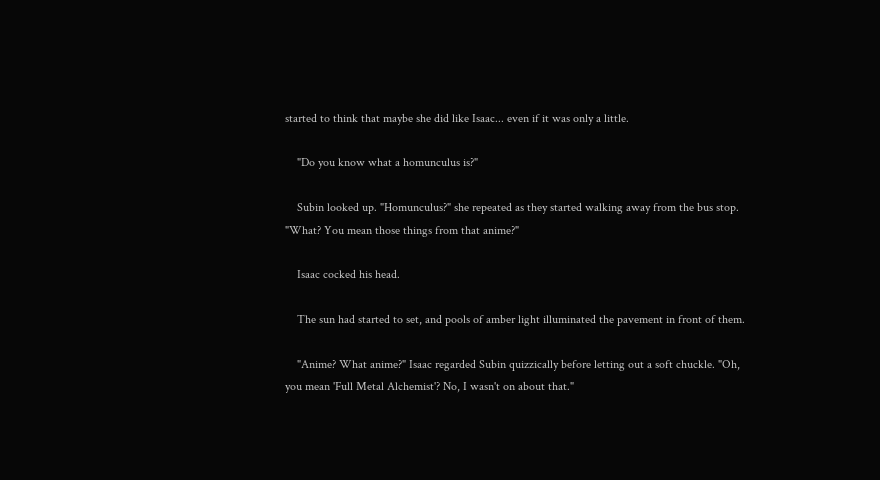started to think that maybe she did like Isaac... even if it was only a little.

    "Do you know what a homunculus is?"

    Subin looked up. "Homunculus?" she repeated as they started walking away from the bus stop. "What? You mean those things from that anime?"

    Isaac cocked his head.

    The sun had started to set, and pools of amber light illuminated the pavement in front of them.

    "Anime? What anime?" Isaac regarded Subin quizzically before letting out a soft chuckle. "Oh, you mean 'Full Metal Alchemist'? No, I wasn't on about that."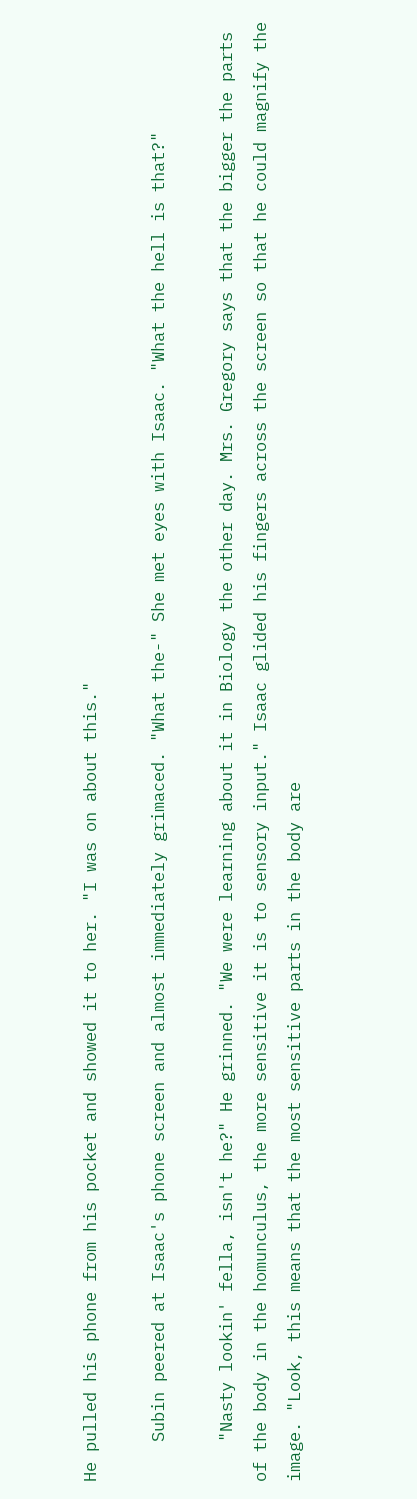He pulled his phone from his pocket and showed it to her. "I was on about this."

    Subin peered at Isaac's phone screen and almost immediately grimaced. "What the-" She met eyes with Isaac. "What the hell is that?"

    "Nasty lookin' fella, isn't he?" He grinned. "We were learning about it in Biology the other day. Mrs. Gregory says that the bigger the parts of the body in the homunculus, the more sensitive it is to sensory input." Isaac glided his fingers across the screen so that he could magnify the image. "Look, this means that the most sensitive parts in the body are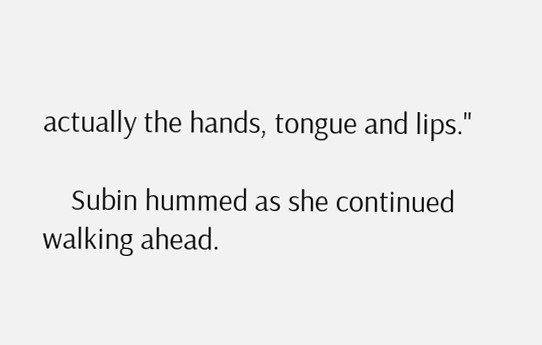actually the hands, tongue and lips."

    Subin hummed as she continued walking ahead.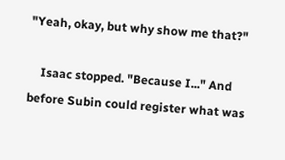"Yeah, okay, but why show me that?"

    Isaac stopped. "Because I..." And before Subin could register what was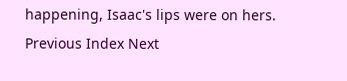happening, Isaac's lips were on hers.
Previous Index Next